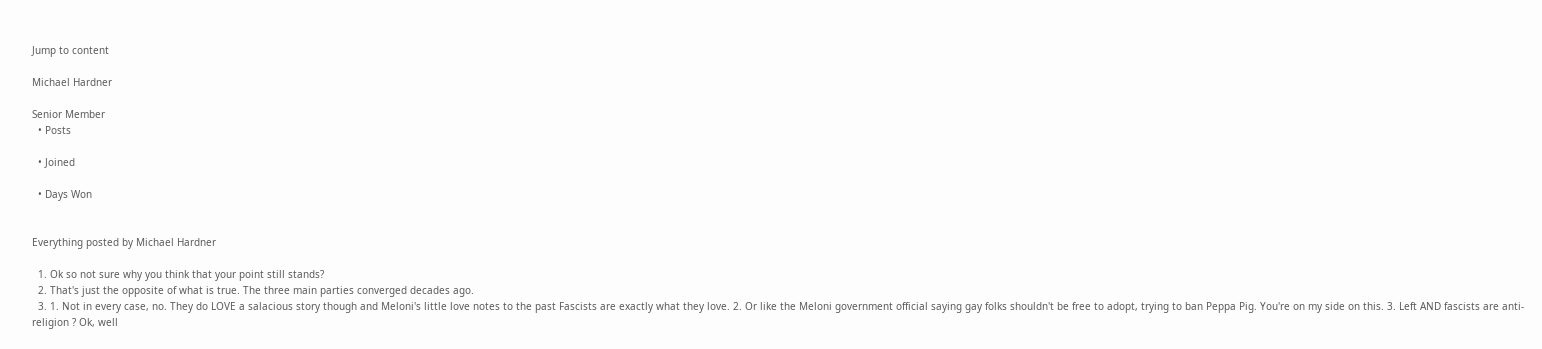Jump to content

Michael Hardner

Senior Member
  • Posts

  • Joined

  • Days Won


Everything posted by Michael Hardner

  1. Ok so not sure why you think that your point still stands?
  2. That's just the opposite of what is true. The three main parties converged decades ago.
  3. 1. Not in every case, no. They do LOVE a salacious story though and Meloni's little love notes to the past Fascists are exactly what they love. 2. Or like the Meloni government official saying gay folks shouldn't be free to adopt, trying to ban Peppa Pig. You're on my side on this. 3. Left AND fascists are anti-religion ? Ok, well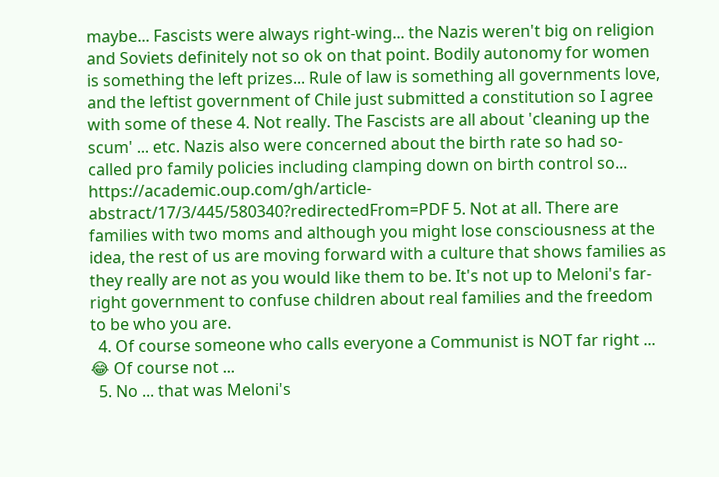maybe... Fascists were always right-wing... the Nazis weren't big on religion and Soviets definitely not so ok on that point. Bodily autonomy for women is something the left prizes... Rule of law is something all governments love, and the leftist government of Chile just submitted a constitution so I agree with some of these 4. Not really. The Fascists are all about 'cleaning up the scum' ... etc. Nazis also were concerned about the birth rate so had so-called pro family policies including clamping down on birth control so... https://academic.oup.com/gh/article-abstract/17/3/445/580340?redirectedFrom=PDF 5. Not at all. There are families with two moms and although you might lose consciousness at the idea, the rest of us are moving forward with a culture that shows families as they really are not as you would like them to be. It's not up to Meloni's far-right government to confuse children about real families and the freedom to be who you are.
  4. Of course someone who calls everyone a Communist is NOT far right ... 😂 Of course not ...
  5. No ... that was Meloni's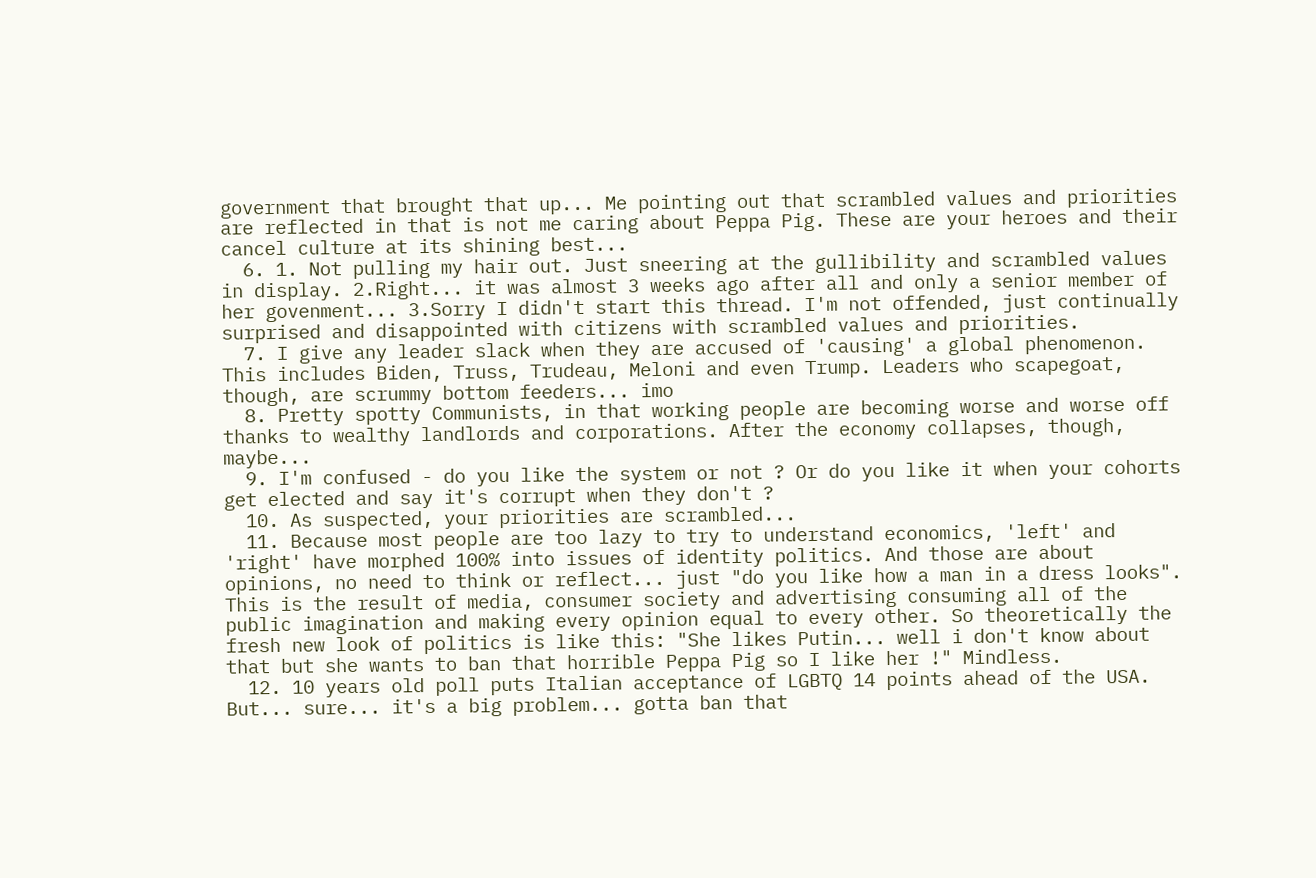government that brought that up... Me pointing out that scrambled values and priorities are reflected in that is not me caring about Peppa Pig. These are your heroes and their cancel culture at its shining best...
  6. 1. Not pulling my hair out. Just sneering at the gullibility and scrambled values in display. 2.Right... it was almost 3 weeks ago after all and only a senior member of her govenment... 3.Sorry I didn't start this thread. I'm not offended, just continually surprised and disappointed with citizens with scrambled values and priorities.
  7. I give any leader slack when they are accused of 'causing' a global phenomenon. This includes Biden, Truss, Trudeau, Meloni and even Trump. Leaders who scapegoat, though, are scrummy bottom feeders... imo
  8. Pretty spotty Communists, in that working people are becoming worse and worse off thanks to wealthy landlords and corporations. After the economy collapses, though, maybe...
  9. I'm confused - do you like the system or not ? Or do you like it when your cohorts get elected and say it's corrupt when they don't ?
  10. As suspected, your priorities are scrambled...
  11. Because most people are too lazy to try to understand economics, 'left' and 'right' have morphed 100% into issues of identity politics. And those are about opinions, no need to think or reflect... just "do you like how a man in a dress looks". This is the result of media, consumer society and advertising consuming all of the public imagination and making every opinion equal to every other. So theoretically the fresh new look of politics is like this: "She likes Putin... well i don't know about that but she wants to ban that horrible Peppa Pig so I like her !" Mindless.
  12. 10 years old poll puts Italian acceptance of LGBTQ 14 points ahead of the USA. But... sure... it's a big problem... gotta ban that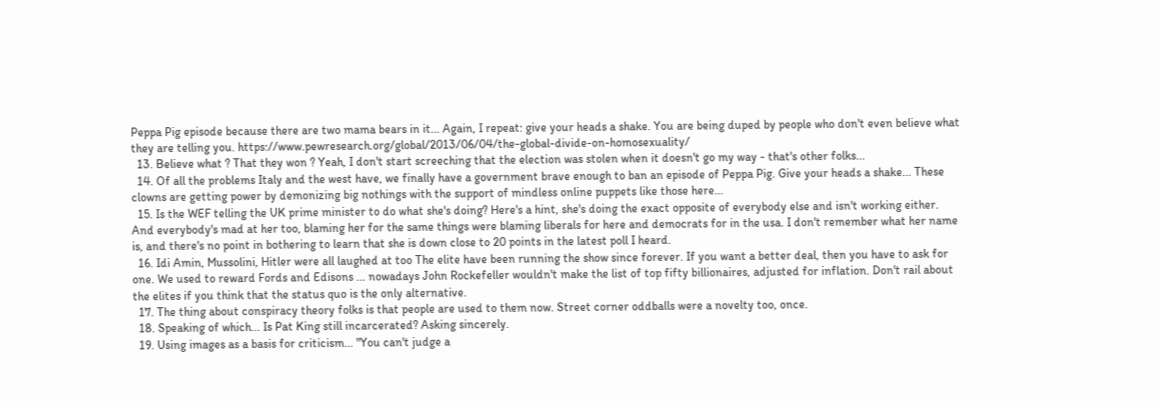Peppa Pig episode because there are two mama bears in it... Again, I repeat: give your heads a shake. You are being duped by people who don't even believe what they are telling you. https://www.pewresearch.org/global/2013/06/04/the-global-divide-on-homosexuality/
  13. Believe what ? That they won ? Yeah, I don't start screeching that the election was stolen when it doesn't go my way - that's other folks...
  14. Of all the problems Italy and the west have, we finally have a government brave enough to ban an episode of Peppa Pig. Give your heads a shake... These clowns are getting power by demonizing big nothings with the support of mindless online puppets like those here...
  15. Is the WEF telling the UK prime minister to do what she's doing? Here's a hint, she's doing the exact opposite of everybody else and isn't working either. And everybody's mad at her too, blaming her for the same things were blaming liberals for here and democrats for in the usa. I don't remember what her name is, and there's no point in bothering to learn that she is down close to 20 points in the latest poll I heard.
  16. Idi Amin, Mussolini, Hitler were all laughed at too The elite have been running the show since forever. If you want a better deal, then you have to ask for one. We used to reward Fords and Edisons ... nowadays John Rockefeller wouldn't make the list of top fifty billionaires, adjusted for inflation. Don't rail about the elites if you think that the status quo is the only alternative.
  17. The thing about conspiracy theory folks is that people are used to them now. Street corner oddballs were a novelty too, once.
  18. Speaking of which... Is Pat King still incarcerated? Asking sincerely.
  19. Using images as a basis for criticism... "You can't judge a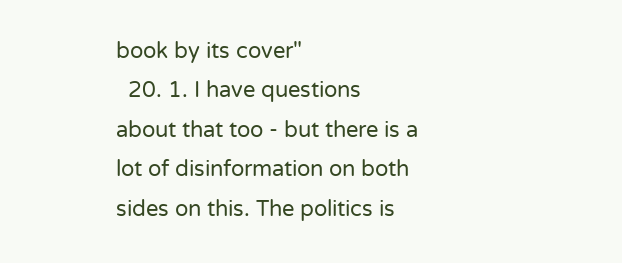book by its cover"
  20. 1. I have questions about that too - but there is a lot of disinformation on both sides on this. The politics is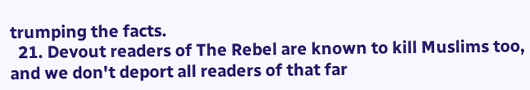trumping the facts.
  21. Devout readers of The Rebel are known to kill Muslims too, and we don't deport all readers of that far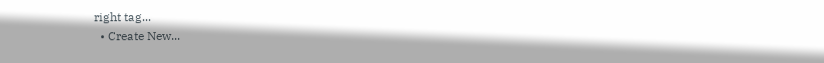right tag...
  • Create New...